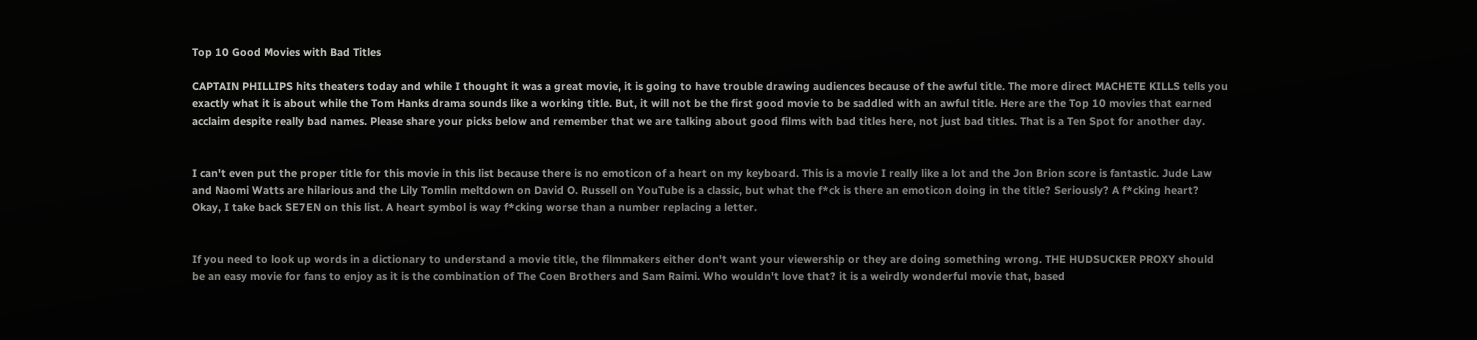Top 10 Good Movies with Bad Titles

CAPTAIN PHILLIPS hits theaters today and while I thought it was a great movie, it is going to have trouble drawing audiences because of the awful title. The more direct MACHETE KILLS tells you exactly what it is about while the Tom Hanks drama sounds like a working title. But, it will not be the first good movie to be saddled with an awful title. Here are the Top 10 movies that earned acclaim despite really bad names. Please share your picks below and remember that we are talking about good films with bad titles here, not just bad titles. That is a Ten Spot for another day.


I can't even put the proper title for this movie in this list because there is no emoticon of a heart on my keyboard. This is a movie I really like a lot and the Jon Brion score is fantastic. Jude Law and Naomi Watts are hilarious and the Lily Tomlin meltdown on David O. Russell on YouTube is a classic, but what the f*ck is there an emoticon doing in the title? Seriously? A f*cking heart? Okay, I take back SE7EN on this list. A heart symbol is way f*cking worse than a number replacing a letter.


If you need to look up words in a dictionary to understand a movie title, the filmmakers either don't want your viewership or they are doing something wrong. THE HUDSUCKER PROXY should be an easy movie for fans to enjoy as it is the combination of The Coen Brothers and Sam Raimi. Who wouldn't love that? it is a weirdly wonderful movie that, based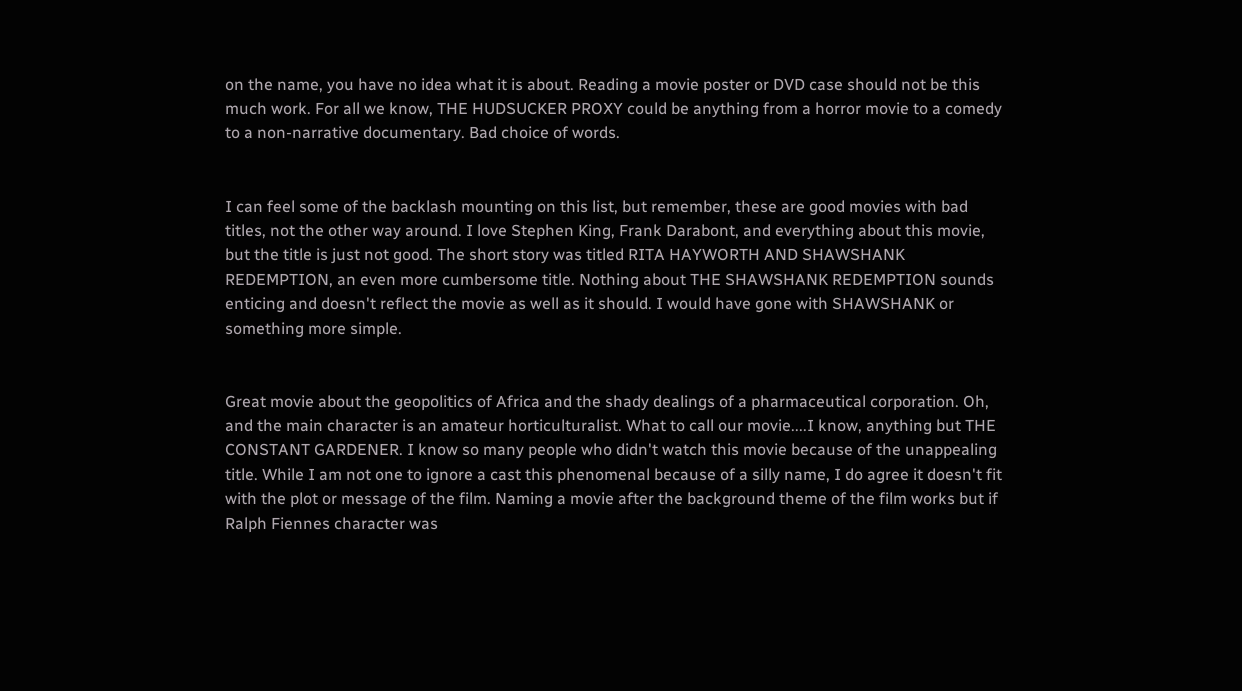on the name, you have no idea what it is about. Reading a movie poster or DVD case should not be this much work. For all we know, THE HUDSUCKER PROXY could be anything from a horror movie to a comedy to a non-narrative documentary. Bad choice of words.


I can feel some of the backlash mounting on this list, but remember, these are good movies with bad titles, not the other way around. I love Stephen King, Frank Darabont, and everything about this movie, but the title is just not good. The short story was titled RITA HAYWORTH AND SHAWSHANK REDEMPTION, an even more cumbersome title. Nothing about THE SHAWSHANK REDEMPTION sounds enticing and doesn't reflect the movie as well as it should. I would have gone with SHAWSHANK or something more simple.


Great movie about the geopolitics of Africa and the shady dealings of a pharmaceutical corporation. Oh, and the main character is an amateur horticulturalist. What to call our movie....I know, anything but THE CONSTANT GARDENER. I know so many people who didn't watch this movie because of the unappealing title. While I am not one to ignore a cast this phenomenal because of a silly name, I do agree it doesn't fit with the plot or message of the film. Naming a movie after the background theme of the film works but if Ralph Fiennes character was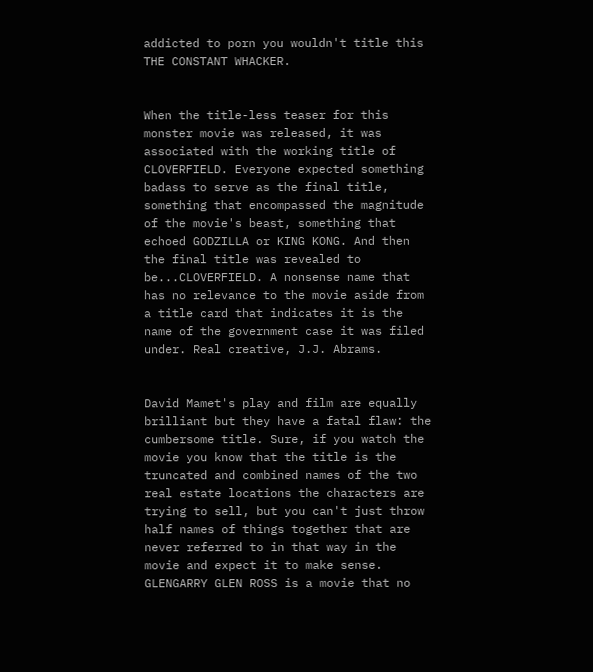addicted to porn you wouldn't title this THE CONSTANT WHACKER.


When the title-less teaser for this monster movie was released, it was associated with the working title of CLOVERFIELD. Everyone expected something badass to serve as the final title, something that encompassed the magnitude of the movie's beast, something that echoed GODZILLA or KING KONG. And then the final title was revealed to be...CLOVERFIELD. A nonsense name that has no relevance to the movie aside from a title card that indicates it is the name of the government case it was filed under. Real creative, J.J. Abrams.


David Mamet's play and film are equally brilliant but they have a fatal flaw: the cumbersome title. Sure, if you watch the movie you know that the title is the truncated and combined names of the two real estate locations the characters are trying to sell, but you can't just throw half names of things together that are never referred to in that way in the movie and expect it to make sense. GLENGARRY GLEN ROSS is a movie that no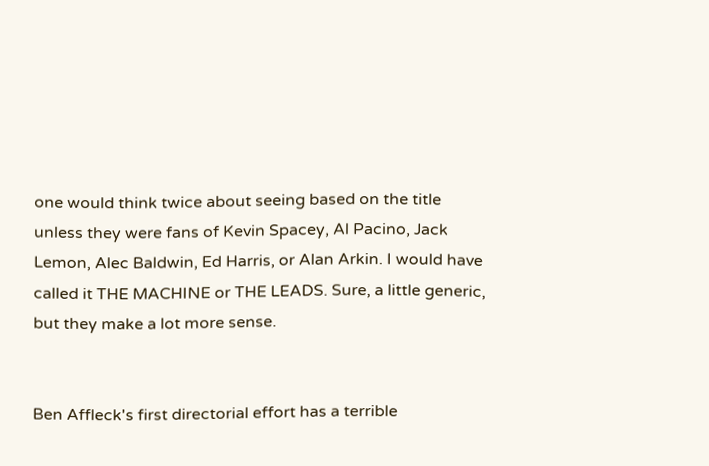one would think twice about seeing based on the title unless they were fans of Kevin Spacey, Al Pacino, Jack Lemon, Alec Baldwin, Ed Harris, or Alan Arkin. I would have called it THE MACHINE or THE LEADS. Sure, a little generic, but they make a lot more sense.


Ben Affleck's first directorial effort has a terrible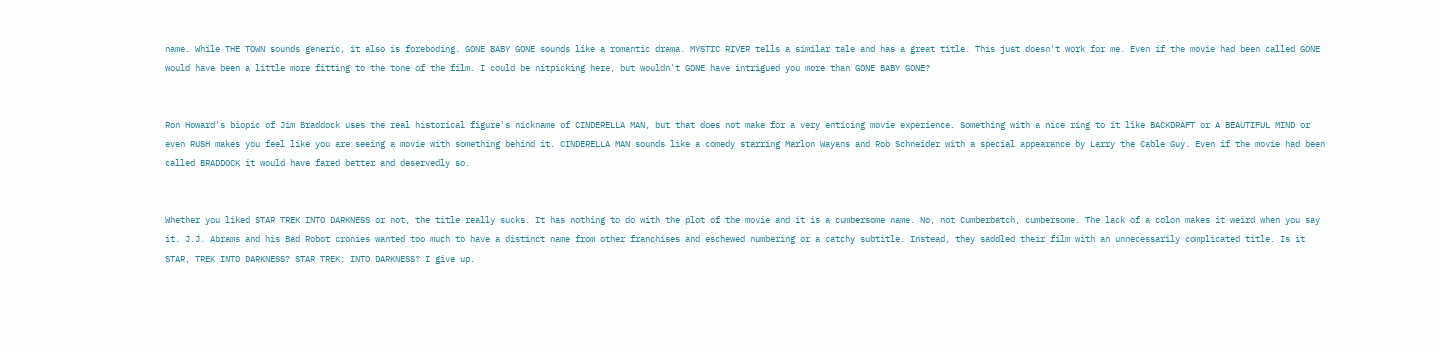name. While THE TOWN sounds generic, it also is foreboding. GONE BABY GONE sounds like a romantic drama. MYSTIC RIVER tells a similar tale and has a great title. This just doesn't work for me. Even if the movie had been called GONE would have been a little more fitting to the tone of the film. I could be nitpicking here, but wouldn't GONE have intrigued you more than GONE BABY GONE?


Ron Howard's biopic of Jim Braddock uses the real historical figure's nickname of CINDERELLA MAN, but that does not make for a very enticing movie experience. Something with a nice ring to it like BACKDRAFT or A BEAUTIFUL MIND or even RUSH makes you feel like you are seeing a movie with something behind it. CINDERELLA MAN sounds like a comedy starring Marlon Wayans and Rob Schneider with a special appearance by Larry the Cable Guy. Even if the movie had been called BRADDOCK it would have fared better and deservedly so.


Whether you liked STAR TREK INTO DARKNESS or not, the title really sucks. It has nothing to do with the plot of the movie and it is a cumbersome name. No, not Cumberbatch, cumbersome. The lack of a colon makes it weird when you say it. J.J. Abrams and his Bad Robot cronies wanted too much to have a distinct name from other franchises and eschewed numbering or a catchy subtitle. Instead, they saddled their film with an unnecessarily complicated title. Is it STAR, TREK INTO DARKNESS? STAR TREK: INTO DARKNESS? I give up.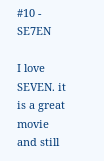#10 - SE7EN

I love SEVEN. it is a great movie and still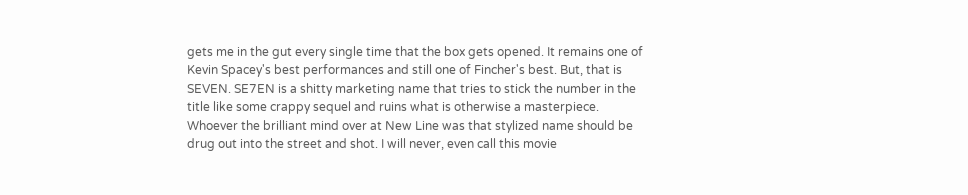gets me in the gut every single time that the box gets opened. It remains one of Kevin Spacey's best performances and still one of Fincher's best. But, that is SEVEN. SE7EN is a shitty marketing name that tries to stick the number in the title like some crappy sequel and ruins what is otherwise a masterpiece. Whoever the brilliant mind over at New Line was that stylized name should be drug out into the street and shot. I will never, even call this movie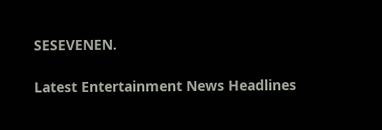SESEVENEN.

Latest Entertainment News Headlines